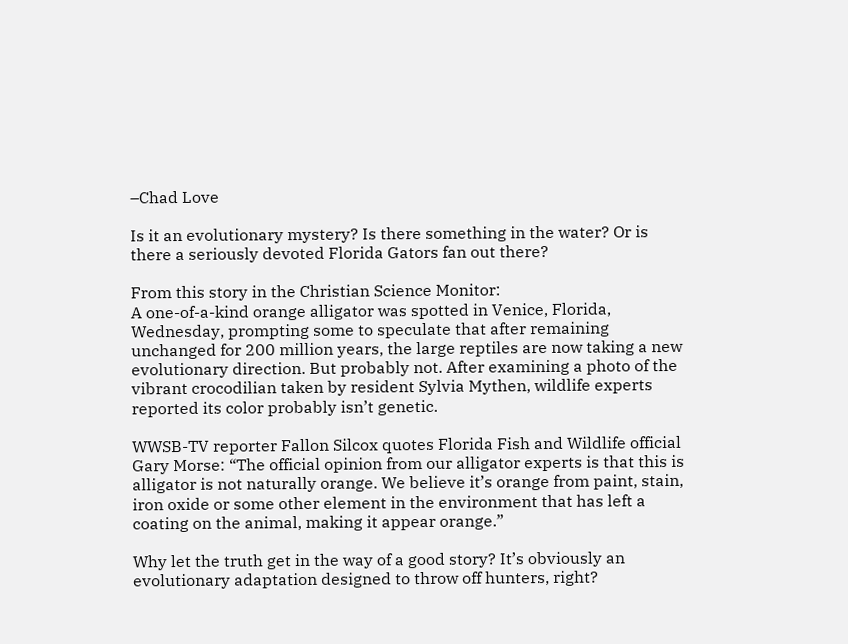–Chad Love

Is it an evolutionary mystery? Is there something in the water? Or is there a seriously devoted Florida Gators fan out there?

From this story in the Christian Science Monitor:
A one-of-a-kind orange alligator was spotted in Venice, Florida, Wednesday, prompting some to speculate that after remaining unchanged for 200 million years, the large reptiles are now taking a new evolutionary direction. But probably not. After examining a photo of the vibrant crocodilian taken by resident Sylvia Mythen, wildlife experts reported its color probably isn’t genetic.

WWSB-TV reporter Fallon Silcox quotes Florida Fish and Wildlife official Gary Morse: “The official opinion from our alligator experts is that this is alligator is not naturally orange. We believe it’s orange from paint, stain, iron oxide or some other element in the environment that has left a coating on the animal, making it appear orange.”

Why let the truth get in the way of a good story? It’s obviously an evolutionary adaptation designed to throw off hunters, right?